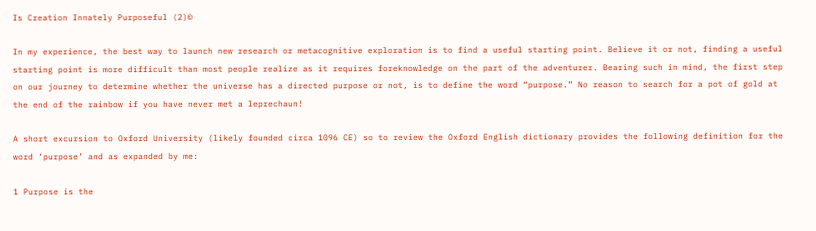Is Creation Innately Purposeful (2)©

In my experience, the best way to launch new research or metacognitive exploration is to find a useful starting point. Believe it or not, finding a useful starting point is more difficult than most people realize as it requires foreknowledge on the part of the adventurer. Bearing such in mind, the first step on our journey to determine whether the universe has a directed purpose or not, is to define the word “purpose.” No reason to search for a pot of gold at the end of the rainbow if you have never met a leprechaun!

A short excursion to Oxford University (likely founded circa 1096 CE) so to review the Oxford English dictionary provides the following definition for the word ‘purpose’ and as expanded by me:

1 Purpose is the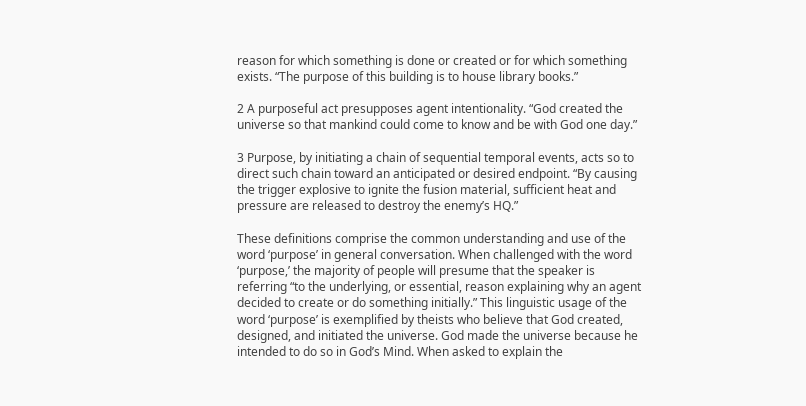reason for which something is done or created or for which something exists. “The purpose of this building is to house library books.”

2 A purposeful act presupposes agent intentionality. “God created the universe so that mankind could come to know and be with God one day.”

3 Purpose, by initiating a chain of sequential temporal events, acts so to direct such chain toward an anticipated or desired endpoint. “By causing the trigger explosive to ignite the fusion material, sufficient heat and pressure are released to destroy the enemy’s HQ.”

These definitions comprise the common understanding and use of the word ‘purpose’ in general conversation. When challenged with the word ‘purpose,’ the majority of people will presume that the speaker is referring “to the underlying, or essential, reason explaining why an agent decided to create or do something initially.” This linguistic usage of the word ‘purpose’ is exemplified by theists who believe that God created, designed, and initiated the universe. God made the universe because he intended to do so in God’s Mind. When asked to explain the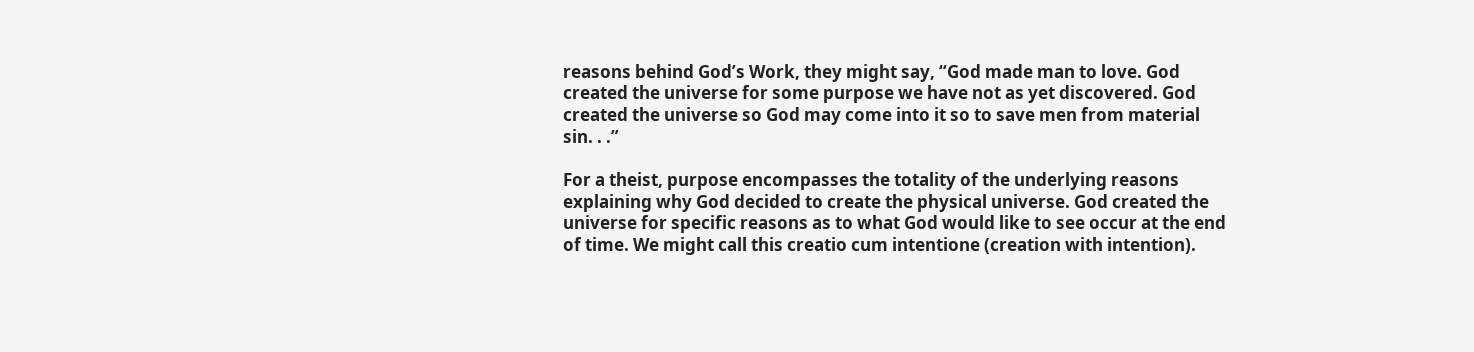reasons behind God’s Work, they might say, “God made man to love. God created the universe for some purpose we have not as yet discovered. God created the universe so God may come into it so to save men from material sin. . .”

For a theist, purpose encompasses the totality of the underlying reasons explaining why God decided to create the physical universe. God created the universe for specific reasons as to what God would like to see occur at the end of time. We might call this creatio cum intentione (creation with intention).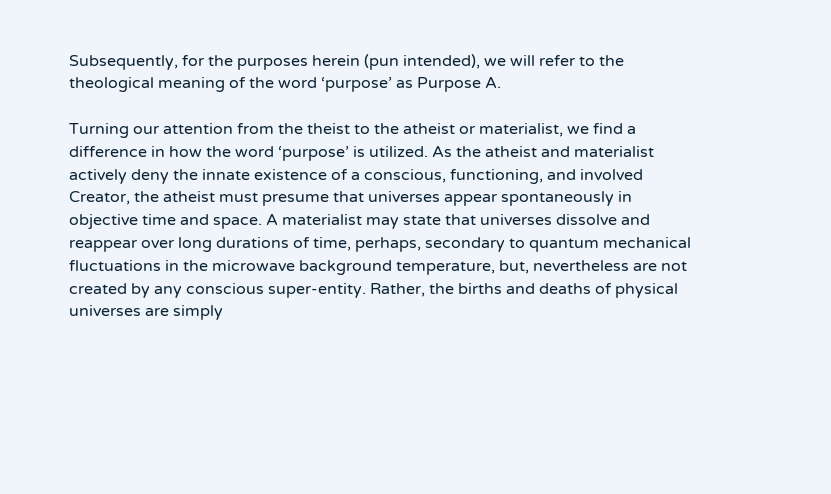Subsequently, for the purposes herein (pun intended), we will refer to the theological meaning of the word ‘purpose’ as Purpose A.

Turning our attention from the theist to the atheist or materialist, we find a difference in how the word ‘purpose’ is utilized. As the atheist and materialist actively deny the innate existence of a conscious, functioning, and involved Creator, the atheist must presume that universes appear spontaneously in objective time and space. A materialist may state that universes dissolve and reappear over long durations of time, perhaps, secondary to quantum mechanical fluctuations in the microwave background temperature, but, nevertheless are not created by any conscious super-entity. Rather, the births and deaths of physical universes are simply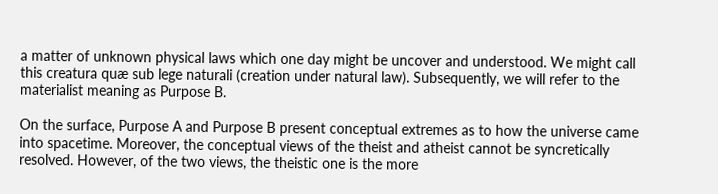a matter of unknown physical laws which one day might be uncover and understood. We might call this creatura quæ sub lege naturali (creation under natural law). Subsequently, we will refer to the materialist meaning as Purpose B.

On the surface, Purpose A and Purpose B present conceptual extremes as to how the universe came into spacetime. Moreover, the conceptual views of the theist and atheist cannot be syncretically resolved. However, of the two views, the theistic one is the more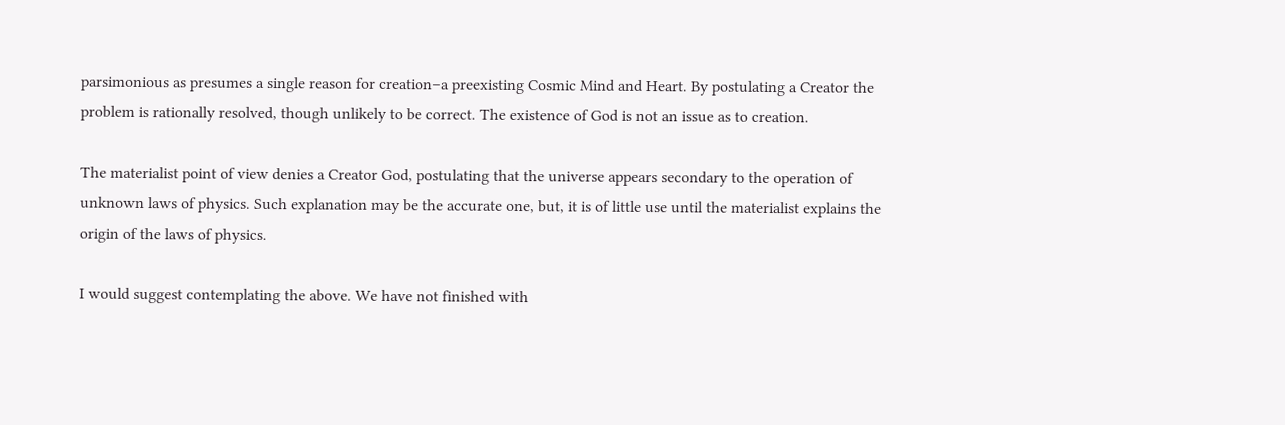parsimonious as presumes a single reason for creation–a preexisting Cosmic Mind and Heart. By postulating a Creator the problem is rationally resolved, though unlikely to be correct. The existence of God is not an issue as to creation.

The materialist point of view denies a Creator God, postulating that the universe appears secondary to the operation of unknown laws of physics. Such explanation may be the accurate one, but, it is of little use until the materialist explains the origin of the laws of physics.

I would suggest contemplating the above. We have not finished with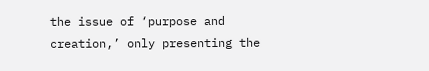the issue of ‘purpose and creation,’ only presenting the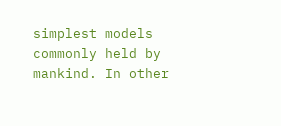simplest models commonly held by mankind. In other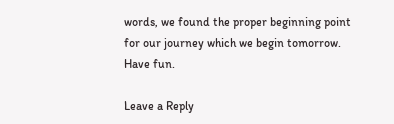words, we found the proper beginning point for our journey which we begin tomorrow. Have fun.

Leave a Reply